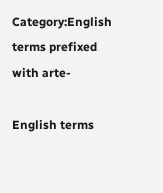Category:English terms prefixed with arte-

English terms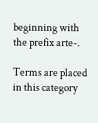beginning with the prefix arte-.

Terms are placed in this category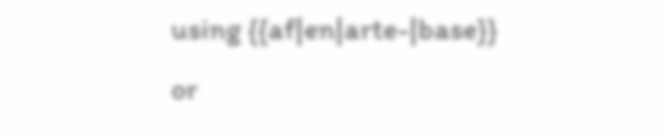using {{af|en|arte-|base}} or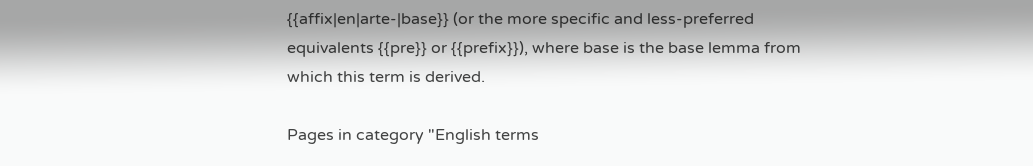{{affix|en|arte-|base}} (or the more specific and less-preferred equivalents {{pre}} or {{prefix}}), where base is the base lemma from which this term is derived.

Pages in category "English terms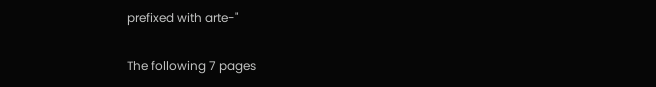prefixed with arte-"

The following 7 pages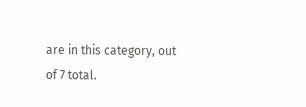are in this category, out of 7 total.